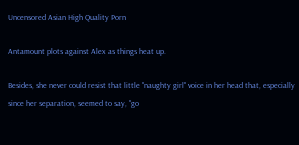Uncensored Asian High Quality Porn

Antamount plots against Alex as things heat up.

Besides, she never could resist that little "naughty girl" voice in her head that, especially since her separation, seemed to say, "go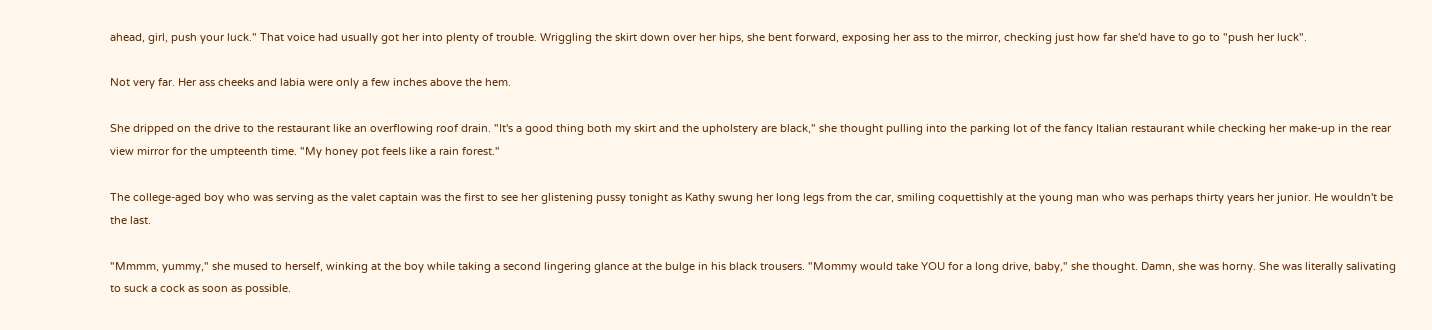ahead, girl, push your luck." That voice had usually got her into plenty of trouble. Wriggling the skirt down over her hips, she bent forward, exposing her ass to the mirror, checking just how far she'd have to go to "push her luck".

Not very far. Her ass cheeks and labia were only a few inches above the hem.

She dripped on the drive to the restaurant like an overflowing roof drain. "It's a good thing both my skirt and the upholstery are black," she thought pulling into the parking lot of the fancy Italian restaurant while checking her make-up in the rear view mirror for the umpteenth time. "My honey pot feels like a rain forest."

The college-aged boy who was serving as the valet captain was the first to see her glistening pussy tonight as Kathy swung her long legs from the car, smiling coquettishly at the young man who was perhaps thirty years her junior. He wouldn't be the last.

"Mmmm, yummy," she mused to herself, winking at the boy while taking a second lingering glance at the bulge in his black trousers. "Mommy would take YOU for a long drive, baby," she thought. Damn, she was horny. She was literally salivating to suck a cock as soon as possible.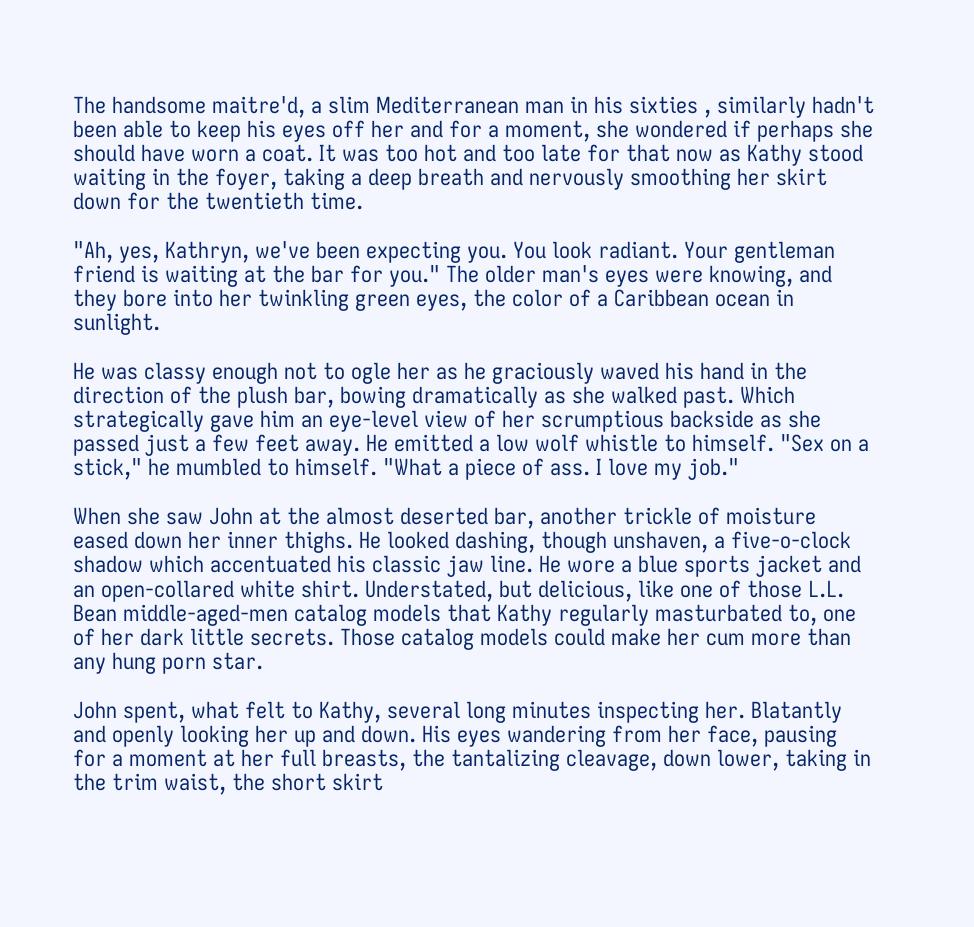The handsome maitre'd, a slim Mediterranean man in his sixties , similarly hadn't been able to keep his eyes off her and for a moment, she wondered if perhaps she should have worn a coat. It was too hot and too late for that now as Kathy stood waiting in the foyer, taking a deep breath and nervously smoothing her skirt down for the twentieth time.

"Ah, yes, Kathryn, we've been expecting you. You look radiant. Your gentleman friend is waiting at the bar for you." The older man's eyes were knowing, and they bore into her twinkling green eyes, the color of a Caribbean ocean in sunlight.

He was classy enough not to ogle her as he graciously waved his hand in the direction of the plush bar, bowing dramatically as she walked past. Which strategically gave him an eye-level view of her scrumptious backside as she passed just a few feet away. He emitted a low wolf whistle to himself. "Sex on a stick," he mumbled to himself. "What a piece of ass. I love my job."

When she saw John at the almost deserted bar, another trickle of moisture eased down her inner thighs. He looked dashing, though unshaven, a five-o-clock shadow which accentuated his classic jaw line. He wore a blue sports jacket and an open-collared white shirt. Understated, but delicious, like one of those L.L. Bean middle-aged-men catalog models that Kathy regularly masturbated to, one of her dark little secrets. Those catalog models could make her cum more than any hung porn star.

John spent, what felt to Kathy, several long minutes inspecting her. Blatantly and openly looking her up and down. His eyes wandering from her face, pausing for a moment at her full breasts, the tantalizing cleavage, down lower, taking in the trim waist, the short skirt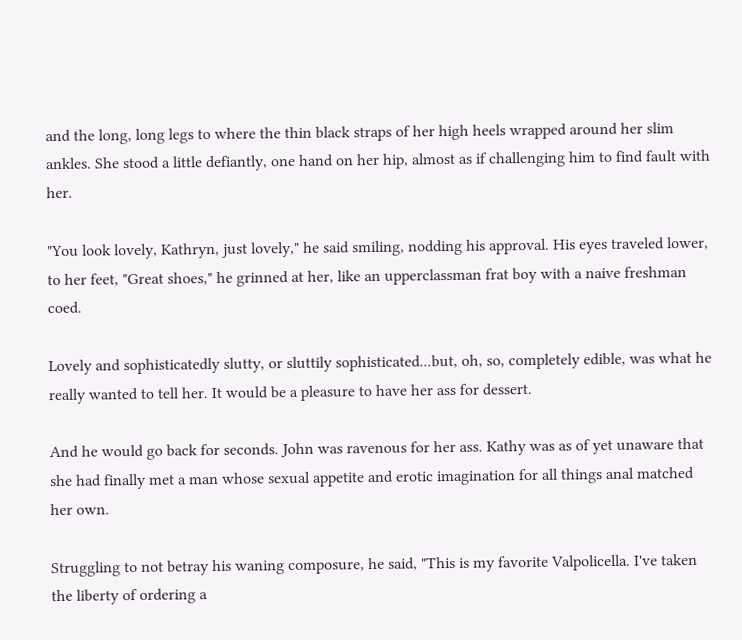and the long, long legs to where the thin black straps of her high heels wrapped around her slim ankles. She stood a little defiantly, one hand on her hip, almost as if challenging him to find fault with her.

"You look lovely, Kathryn, just lovely," he said smiling, nodding his approval. His eyes traveled lower, to her feet, "Great shoes," he grinned at her, like an upperclassman frat boy with a naive freshman coed.

Lovely and sophisticatedly slutty, or sluttily sophisticated...but, oh, so, completely edible, was what he really wanted to tell her. It would be a pleasure to have her ass for dessert.

And he would go back for seconds. John was ravenous for her ass. Kathy was as of yet unaware that she had finally met a man whose sexual appetite and erotic imagination for all things anal matched her own.

Struggling to not betray his waning composure, he said, "This is my favorite Valpolicella. I've taken the liberty of ordering a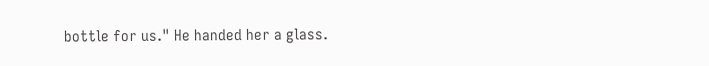bottle for us." He handed her a glass.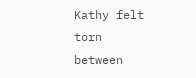Kathy felt torn between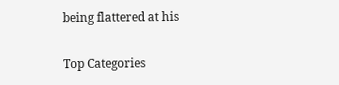being flattered at his

Top Categories